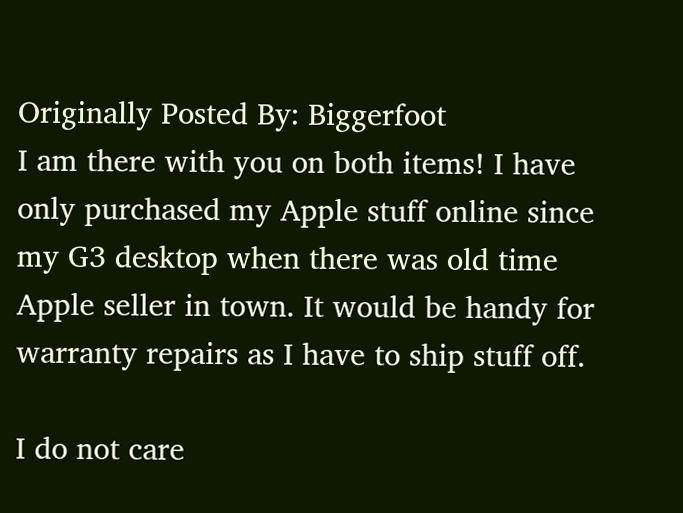Originally Posted By: Biggerfoot
I am there with you on both items! I have only purchased my Apple stuff online since my G3 desktop when there was old time Apple seller in town. It would be handy for warranty repairs as I have to ship stuff off.

I do not care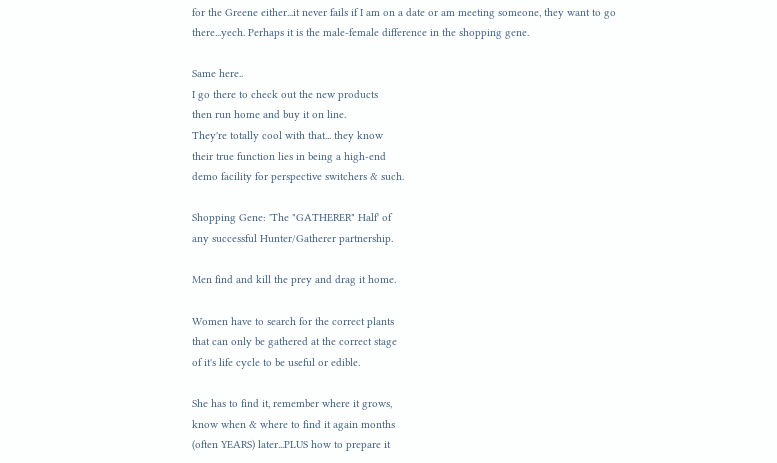for the Greene either...it never fails if I am on a date or am meeting someone, they want to go there...yech. Perhaps it is the male-female difference in the shopping gene.

Same here..
I go there to check out the new products
then run home and buy it on line.
They're totally cool with that... they know
their true function lies in being a high-end
demo facility for perspective switchers & such.

Shopping Gene: 'The "GATHERER" Half' of
any successful Hunter/Gatherer partnership.

Men find and kill the prey and drag it home.

Women have to search for the correct plants
that can only be gathered at the correct stage
of it's life cycle to be useful or edible.

She has to find it, remember where it grows,
know when & where to find it again months
(often YEARS) later...PLUS how to prepare it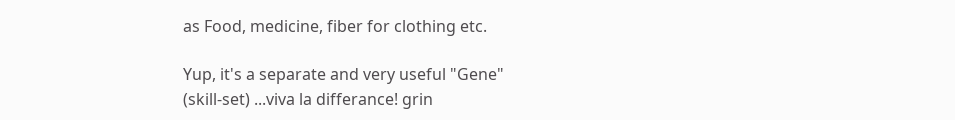as Food, medicine, fiber for clothing etc.

Yup, it's a separate and very useful "Gene"
(skill-set) ...viva la differance! grin